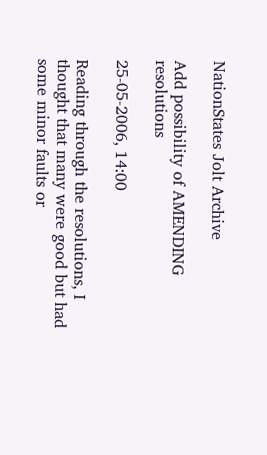NationStates Jolt Archive

Add possibility of AMENDING resolutions

25-05-2006, 14:00

Reading through the resolutions, I thought that many were good but had some minor faults or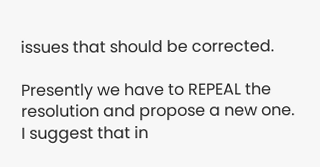issues that should be corrected.

Presently we have to REPEAL the resolution and propose a new one. I suggest that in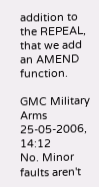addition to the REPEAL, that we add an AMEND function.

GMC Military Arms
25-05-2006, 14:12
No. Minor faults aren't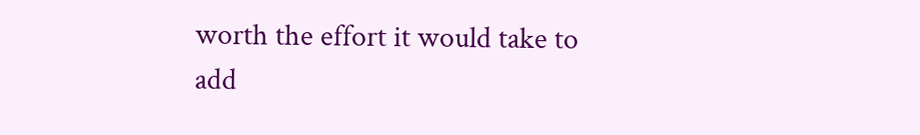worth the effort it would take to add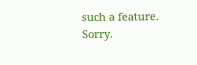such a feature. Sorry.